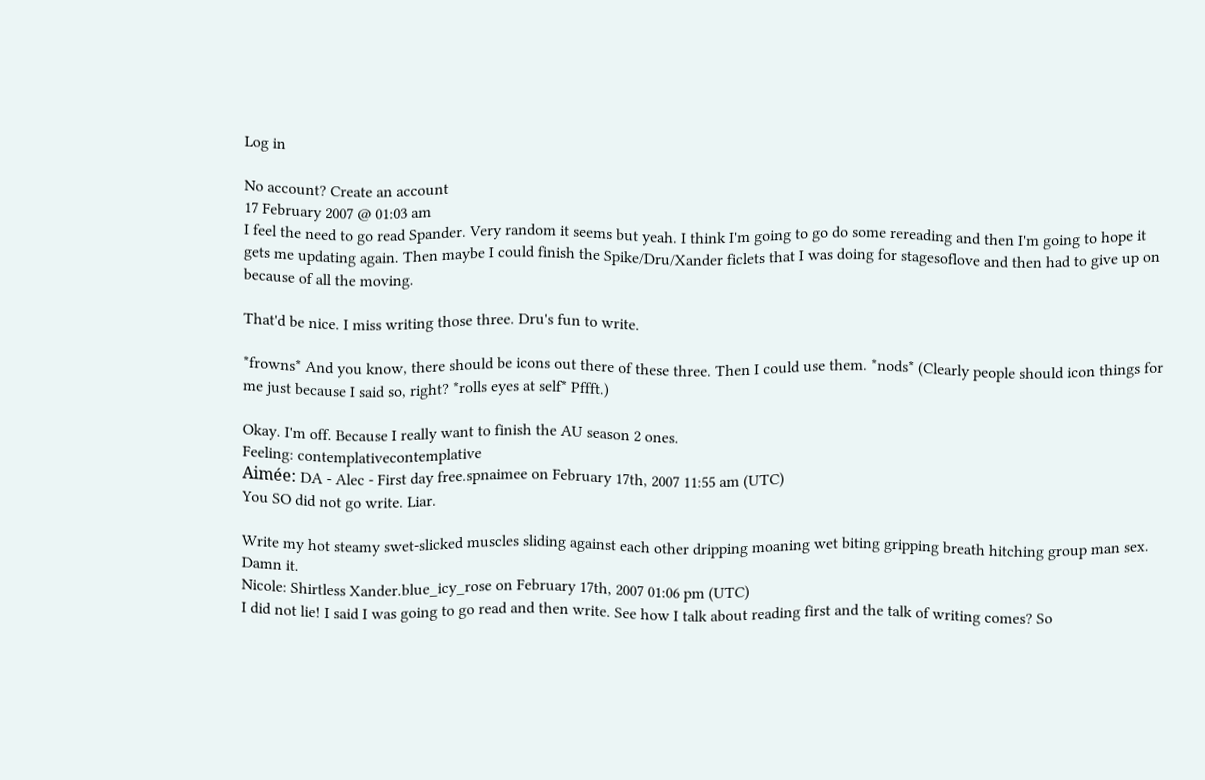Log in

No account? Create an account
17 February 2007 @ 01:03 am
I feel the need to go read Spander. Very random it seems but yeah. I think I'm going to go do some rereading and then I'm going to hope it gets me updating again. Then maybe I could finish the Spike/Dru/Xander ficlets that I was doing for stagesoflove and then had to give up on because of all the moving.

That'd be nice. I miss writing those three. Dru's fun to write.

*frowns* And you know, there should be icons out there of these three. Then I could use them. *nods* (Clearly people should icon things for me just because I said so, right? *rolls eyes at self* Pffft.)

Okay. I'm off. Because I really want to finish the AU season 2 ones.
Feeling: contemplativecontemplative
Aimée: DA - Alec - First day free.spnaimee on February 17th, 2007 11:55 am (UTC)
You SO did not go write. Liar.

Write my hot steamy swet-slicked muscles sliding against each other dripping moaning wet biting gripping breath hitching group man sex. Damn it.
Nicole: Shirtless Xander.blue_icy_rose on February 17th, 2007 01:06 pm (UTC)
I did not lie! I said I was going to go read and then write. See how I talk about reading first and the talk of writing comes? So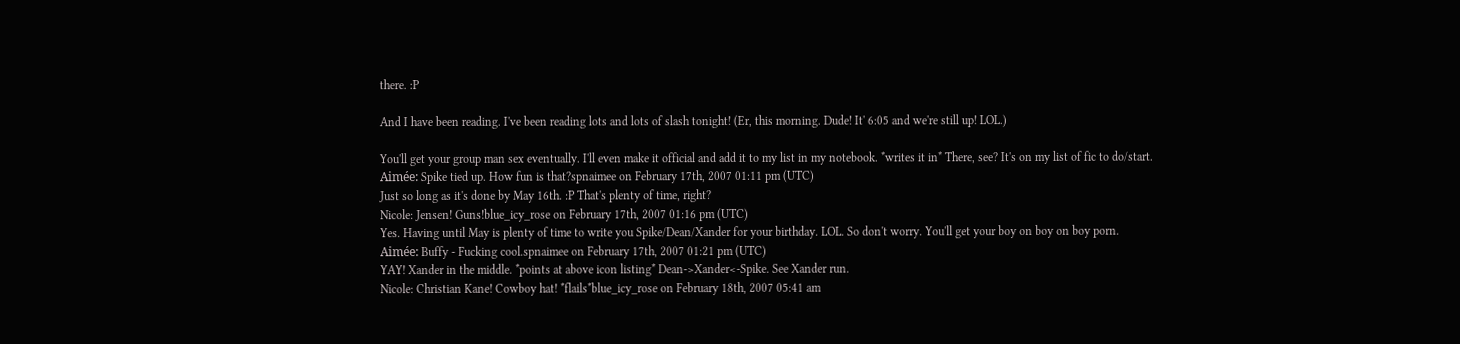there. :P

And I have been reading. I've been reading lots and lots of slash tonight! (Er, this morning. Dude! It' 6:05 and we're still up! LOL.)

You'll get your group man sex eventually. I'll even make it official and add it to my list in my notebook. *writes it in* There, see? It's on my list of fic to do/start.
Aimée: Spike tied up. How fun is that?spnaimee on February 17th, 2007 01:11 pm (UTC)
Just so long as it's done by May 16th. :P That's plenty of time, right?
Nicole: Jensen! Guns!blue_icy_rose on February 17th, 2007 01:16 pm (UTC)
Yes. Having until May is plenty of time to write you Spike/Dean/Xander for your birthday. LOL. So don't worry. You'll get your boy on boy on boy porn.
Aimée: Buffy - Fucking cool.spnaimee on February 17th, 2007 01:21 pm (UTC)
YAY! Xander in the middle. *points at above icon listing* Dean->Xander<-Spike. See Xander run.
Nicole: Christian Kane! Cowboy hat! *flails*blue_icy_rose on February 18th, 2007 05:41 am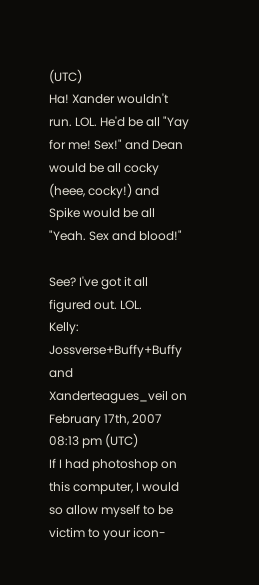(UTC)
Ha! Xander wouldn't run. LOL. He'd be all "Yay for me! Sex!" and Dean would be all cocky (heee, cocky!) and Spike would be all "Yeah. Sex and blood!"

See? I've got it all figured out. LOL.
Kelly: Jossverse+Buffy+Buffy and Xanderteagues_veil on February 17th, 2007 08:13 pm (UTC)
If I had photoshop on this computer, I would so allow myself to be victim to your icon-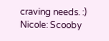craving needs. :)
Nicole: Scooby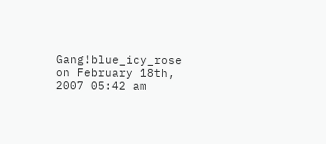Gang!blue_icy_rose on February 18th, 2007 05:42 am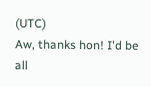(UTC)
Aw, thanks hon! I'd be all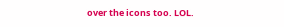over the icons too. LOL.